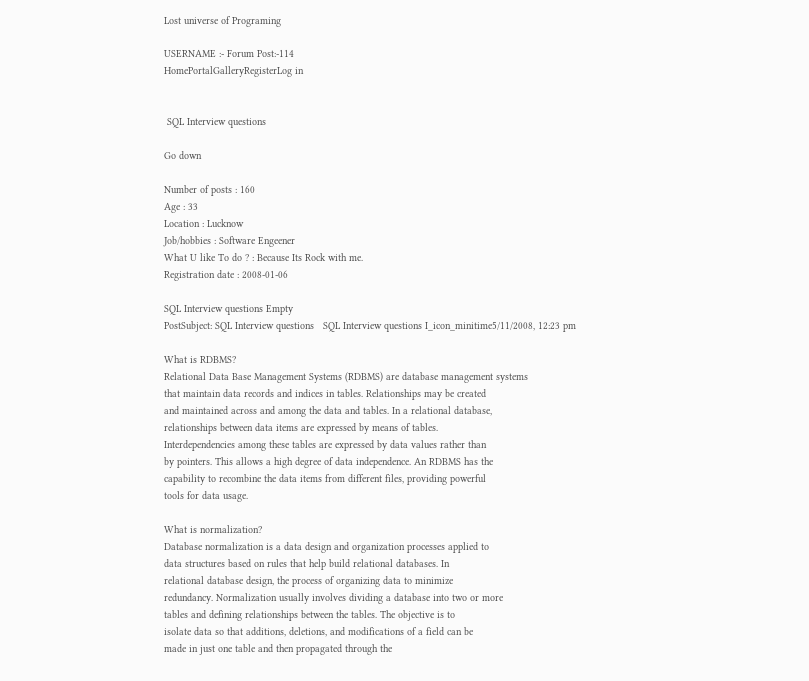Lost universe of Programing

USERNAME :- Forum Post:-114
HomePortalGalleryRegisterLog in


 SQL Interview questions

Go down

Number of posts : 160
Age : 33
Location : Lucknow
Job/hobbies : Software Engeener
What U like To do ? : Because Its Rock with me.
Registration date : 2008-01-06

SQL Interview questions Empty
PostSubject: SQL Interview questions   SQL Interview questions I_icon_minitime5/11/2008, 12:23 pm

What is RDBMS?
Relational Data Base Management Systems (RDBMS) are database management systems
that maintain data records and indices in tables. Relationships may be created
and maintained across and among the data and tables. In a relational database,
relationships between data items are expressed by means of tables.
Interdependencies among these tables are expressed by data values rather than
by pointers. This allows a high degree of data independence. An RDBMS has the
capability to recombine the data items from different files, providing powerful
tools for data usage.

What is normalization?
Database normalization is a data design and organization processes applied to
data structures based on rules that help build relational databases. In
relational database design, the process of organizing data to minimize
redundancy. Normalization usually involves dividing a database into two or more
tables and defining relationships between the tables. The objective is to
isolate data so that additions, deletions, and modifications of a field can be
made in just one table and then propagated through the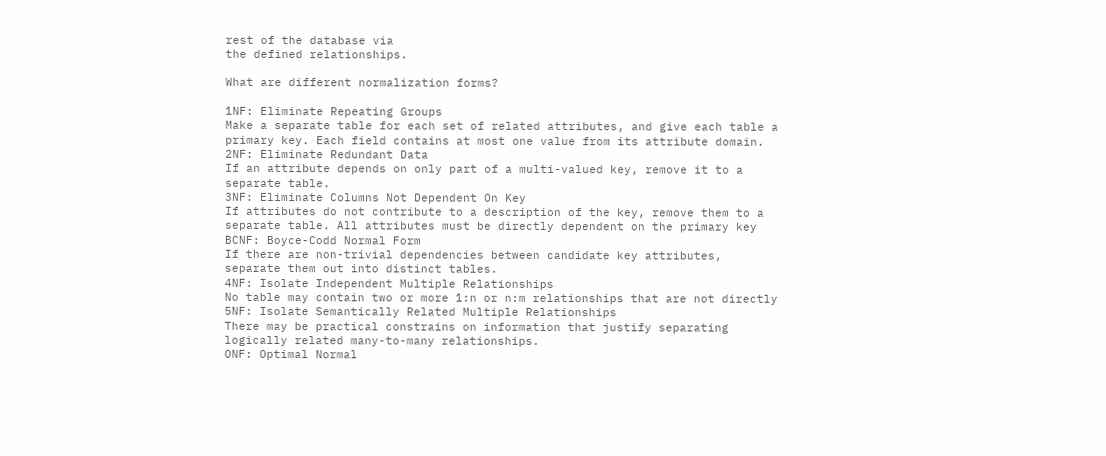rest of the database via
the defined relationships.

What are different normalization forms?

1NF: Eliminate Repeating Groups
Make a separate table for each set of related attributes, and give each table a
primary key. Each field contains at most one value from its attribute domain.
2NF: Eliminate Redundant Data
If an attribute depends on only part of a multi-valued key, remove it to a
separate table.
3NF: Eliminate Columns Not Dependent On Key
If attributes do not contribute to a description of the key, remove them to a
separate table. All attributes must be directly dependent on the primary key
BCNF: Boyce-Codd Normal Form
If there are non-trivial dependencies between candidate key attributes,
separate them out into distinct tables.
4NF: Isolate Independent Multiple Relationships
No table may contain two or more 1:n or n:m relationships that are not directly
5NF: Isolate Semantically Related Multiple Relationships
There may be practical constrains on information that justify separating
logically related many-to-many relationships.
ONF: Optimal Normal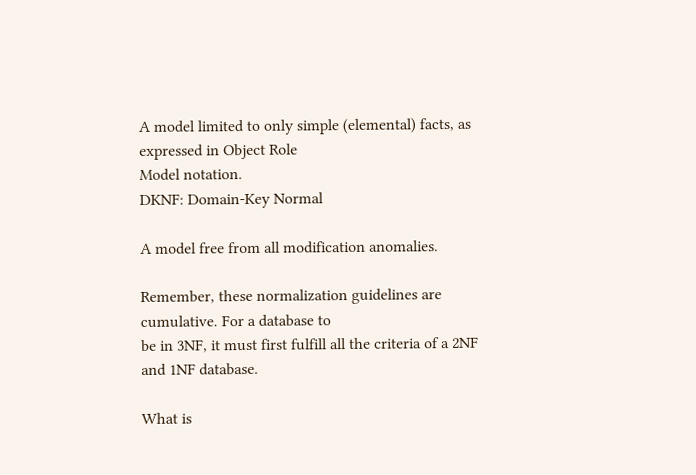A model limited to only simple (elemental) facts, as expressed in Object Role
Model notation.
DKNF: Domain-Key Normal

A model free from all modification anomalies.

Remember, these normalization guidelines are cumulative. For a database to
be in 3NF, it must first fulfill all the criteria of a 2NF and 1NF database.

What is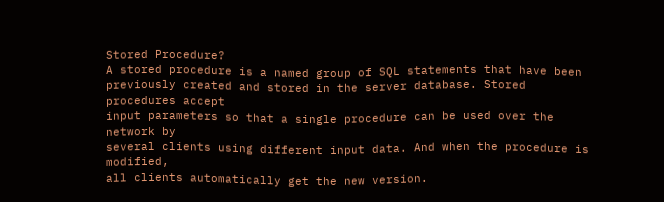Stored Procedure?
A stored procedure is a named group of SQL statements that have been
previously created and stored in the server database. Stored procedures accept
input parameters so that a single procedure can be used over the network by
several clients using different input data. And when the procedure is modified,
all clients automatically get the new version.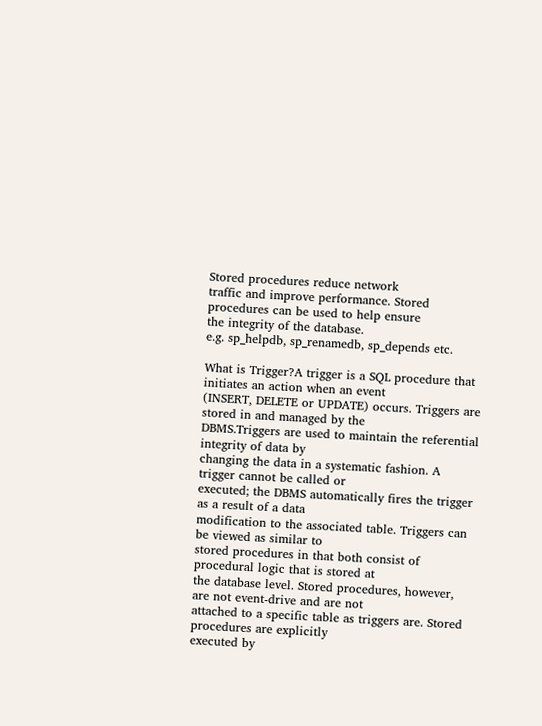Stored procedures reduce network
traffic and improve performance. Stored procedures can be used to help ensure
the integrity of the database.
e.g. sp_helpdb, sp_renamedb, sp_depends etc.

What is Trigger?A trigger is a SQL procedure that initiates an action when an event
(INSERT, DELETE or UPDATE) occurs. Triggers are stored in and managed by the
DBMS.Triggers are used to maintain the referential integrity of data by
changing the data in a systematic fashion. A trigger cannot be called or
executed; the DBMS automatically fires the trigger as a result of a data
modification to the associated table. Triggers can be viewed as similar to
stored procedures in that both consist of procedural logic that is stored at
the database level. Stored procedures, however, are not event-drive and are not
attached to a specific table as triggers are. Stored procedures are explicitly
executed by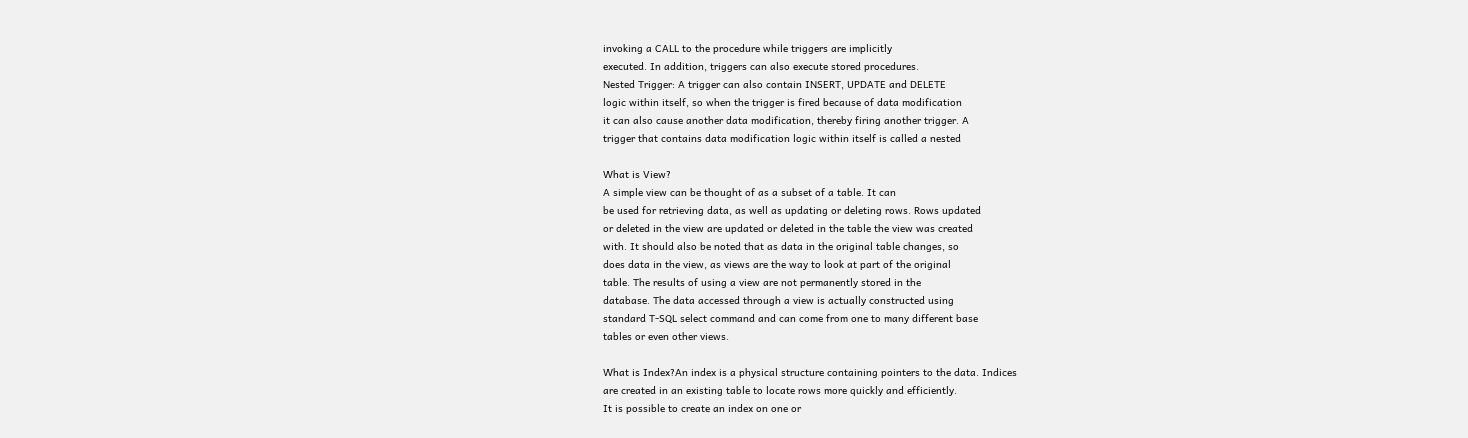invoking a CALL to the procedure while triggers are implicitly
executed. In addition, triggers can also execute stored procedures.
Nested Trigger: A trigger can also contain INSERT, UPDATE and DELETE
logic within itself, so when the trigger is fired because of data modification
it can also cause another data modification, thereby firing another trigger. A
trigger that contains data modification logic within itself is called a nested

What is View?
A simple view can be thought of as a subset of a table. It can
be used for retrieving data, as well as updating or deleting rows. Rows updated
or deleted in the view are updated or deleted in the table the view was created
with. It should also be noted that as data in the original table changes, so
does data in the view, as views are the way to look at part of the original
table. The results of using a view are not permanently stored in the
database. The data accessed through a view is actually constructed using
standard T-SQL select command and can come from one to many different base
tables or even other views.

What is Index?An index is a physical structure containing pointers to the data. Indices
are created in an existing table to locate rows more quickly and efficiently.
It is possible to create an index on one or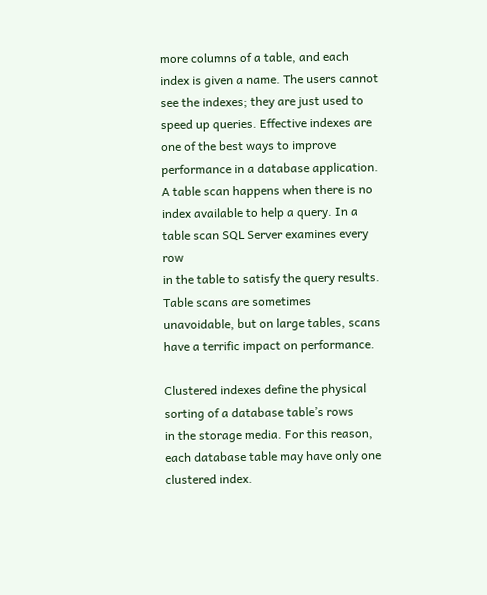more columns of a table, and each
index is given a name. The users cannot see the indexes; they are just used to
speed up queries. Effective indexes are one of the best ways to improve
performance in a database application. A table scan happens when there is no
index available to help a query. In a table scan SQL Server examines every row
in the table to satisfy the query results. Table scans are sometimes
unavoidable, but on large tables, scans have a terrific impact on performance.

Clustered indexes define the physical sorting of a database table’s rows
in the storage media. For this reason, each database table may have only one
clustered index.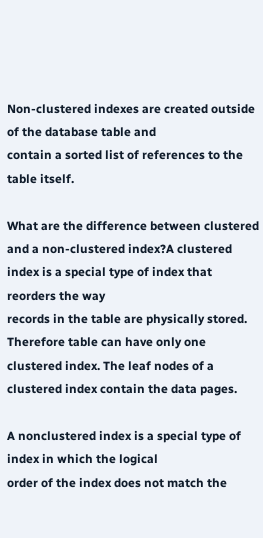Non-clustered indexes are created outside of the database table and
contain a sorted list of references to the table itself.

What are the difference between clustered and a non-clustered index?A clustered index is a special type of index that reorders the way
records in the table are physically stored. Therefore table can have only one
clustered index. The leaf nodes of a clustered index contain the data pages.

A nonclustered index is a special type of index in which the logical
order of the index does not match the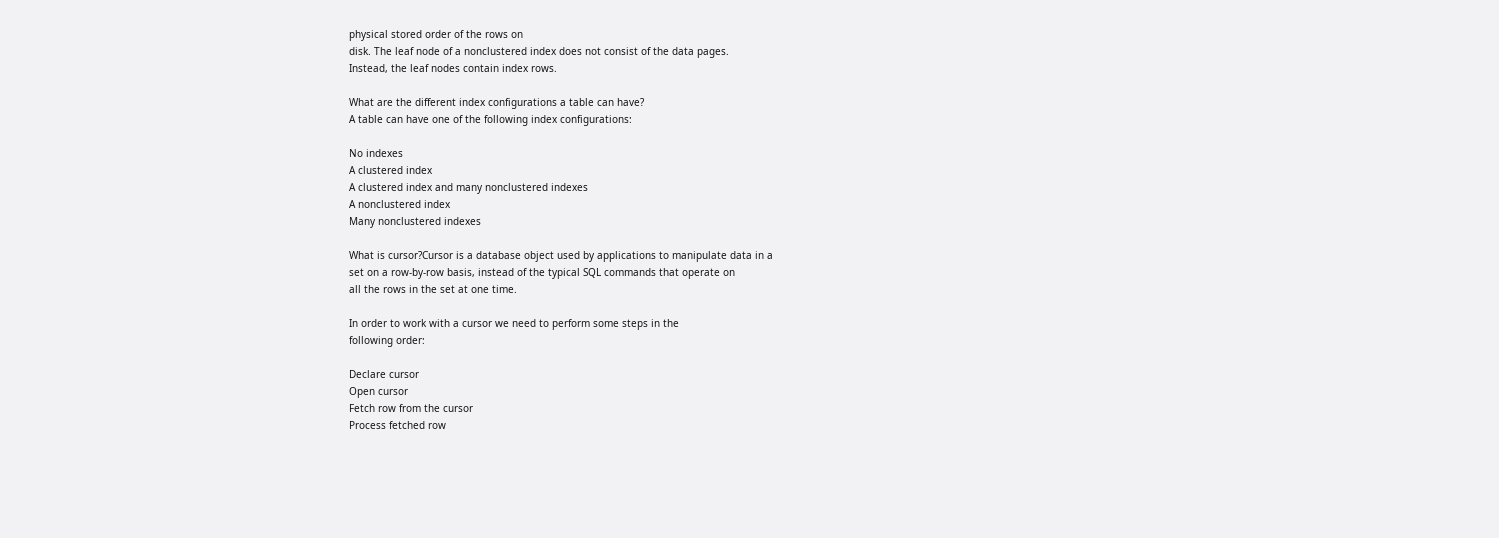physical stored order of the rows on
disk. The leaf node of a nonclustered index does not consist of the data pages.
Instead, the leaf nodes contain index rows.

What are the different index configurations a table can have?
A table can have one of the following index configurations:

No indexes
A clustered index
A clustered index and many nonclustered indexes
A nonclustered index
Many nonclustered indexes

What is cursor?Cursor is a database object used by applications to manipulate data in a
set on a row-by-row basis, instead of the typical SQL commands that operate on
all the rows in the set at one time.

In order to work with a cursor we need to perform some steps in the
following order:

Declare cursor
Open cursor
Fetch row from the cursor
Process fetched row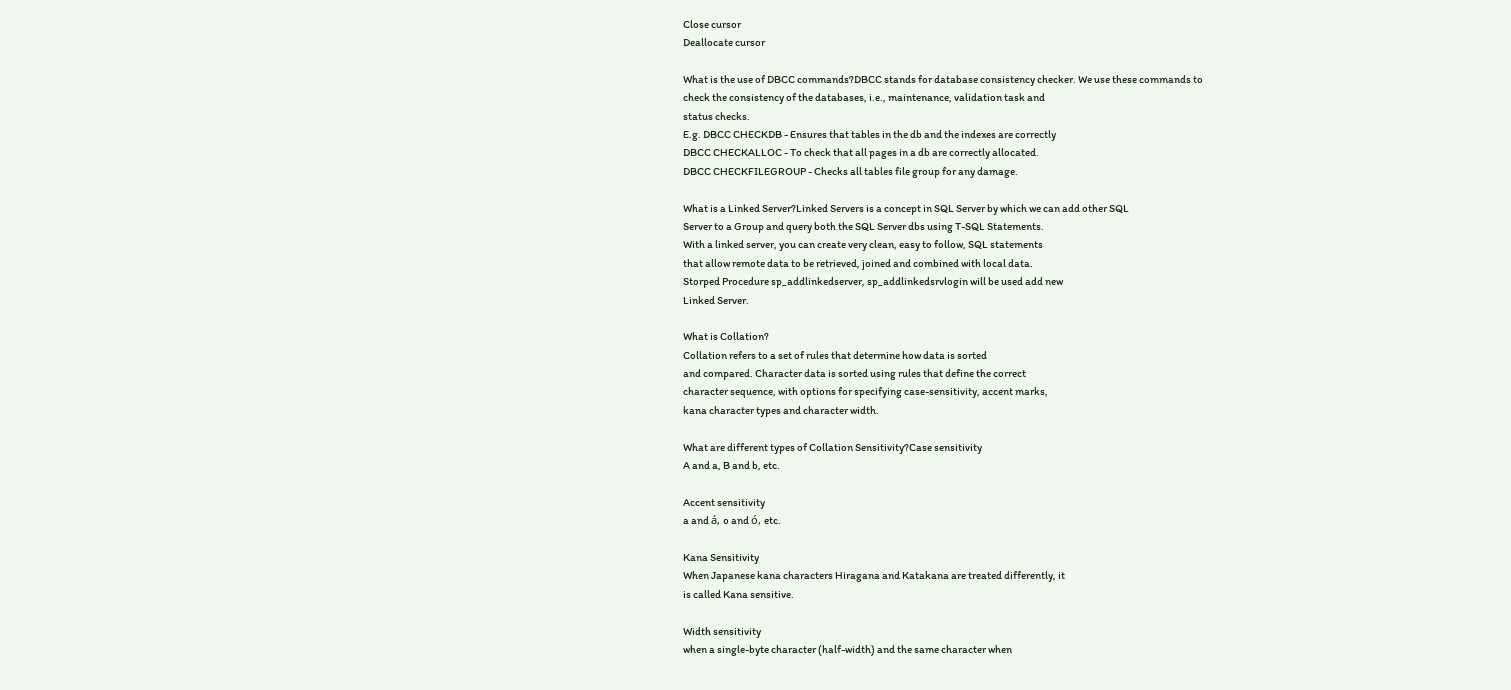Close cursor
Deallocate cursor

What is the use of DBCC commands?DBCC stands for database consistency checker. We use these commands to
check the consistency of the databases, i.e., maintenance, validation task and
status checks.
E.g. DBCC CHECKDB - Ensures that tables in the db and the indexes are correctly
DBCC CHECKALLOC - To check that all pages in a db are correctly allocated.
DBCC CHECKFILEGROUP - Checks all tables file group for any damage.

What is a Linked Server?Linked Servers is a concept in SQL Server by which we can add other SQL
Server to a Group and query both the SQL Server dbs using T-SQL Statements.
With a linked server, you can create very clean, easy to follow, SQL statements
that allow remote data to be retrieved, joined and combined with local data.
Storped Procedure sp_addlinkedserver, sp_addlinkedsrvlogin will be used add new
Linked Server.

What is Collation?
Collation refers to a set of rules that determine how data is sorted
and compared. Character data is sorted using rules that define the correct
character sequence, with options for specifying case-sensitivity, accent marks,
kana character types and character width.

What are different types of Collation Sensitivity?Case sensitivity
A and a, B and b, etc.

Accent sensitivity
a and á, o and ó, etc.

Kana Sensitivity
When Japanese kana characters Hiragana and Katakana are treated differently, it
is called Kana sensitive.

Width sensitivity
when a single-byte character (half-width) and the same character when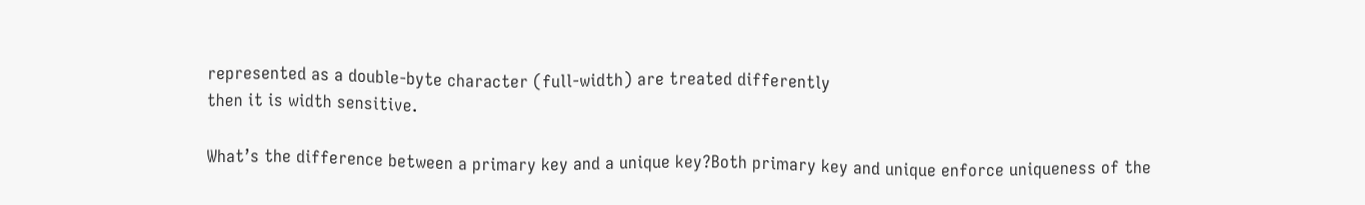represented as a double-byte character (full-width) are treated differently
then it is width sensitive.

What’s the difference between a primary key and a unique key?Both primary key and unique enforce uniqueness of the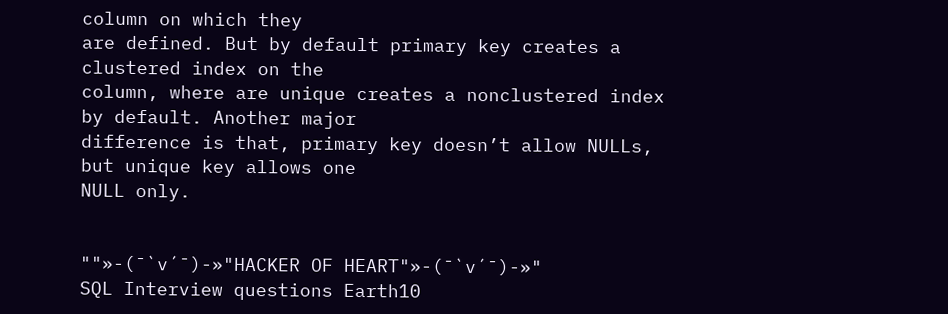column on which they
are defined. But by default primary key creates a clustered index on the
column, where are unique creates a nonclustered index by default. Another major
difference is that, primary key doesn’t allow NULLs, but unique key allows one
NULL only.


""»-(¯`v´¯)-»"HACKER OF HEART"»-(¯`v´¯)-»"
SQL Interview questions Earth10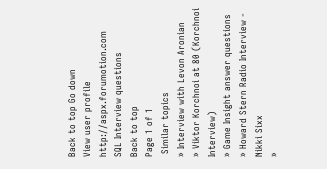Back to top Go down
View user profile http://aspx.forumotion.com
SQL Interview questions
Back to top
Page 1 of 1
 Similar topics
» Interview with Levon Aronian
» Viktor Korchnoi at 80 (Korchnoi Interview)
» Game Insight answer questions
» Howard Stern Radio Interview - Nikki Sixx
»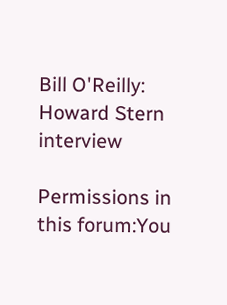Bill O'Reilly: Howard Stern interview

Permissions in this forum:You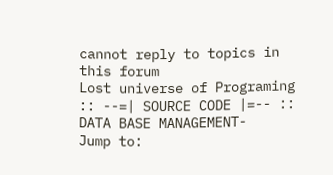cannot reply to topics in this forum
Lost universe of Programing :: --=| SOURCE CODE |=-- :: DATA BASE MANAGEMENT-
Jump to: